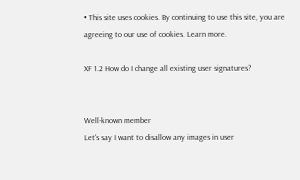• This site uses cookies. By continuing to use this site, you are agreeing to our use of cookies. Learn more.

XF 1.2 How do I change all existing user signatures?


Well-known member
Let's say I want to disallow any images in user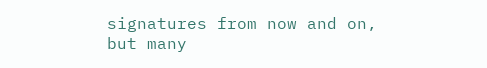signatures from now and on, but many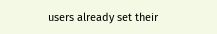users already set their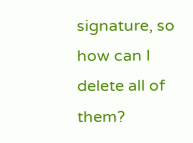signature, so how can I delete all of them?